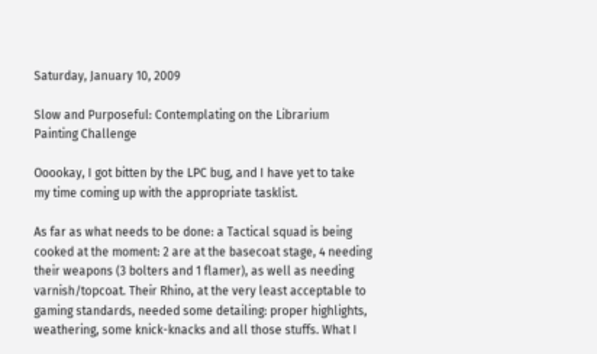Saturday, January 10, 2009

Slow and Purposeful: Contemplating on the Librarium Painting Challenge

Ooookay, I got bitten by the LPC bug, and I have yet to take my time coming up with the appropriate tasklist.

As far as what needs to be done: a Tactical squad is being cooked at the moment: 2 are at the basecoat stage, 4 needing their weapons (3 bolters and 1 flamer), as well as needing varnish/topcoat. Their Rhino, at the very least acceptable to gaming standards, needed some detailing: proper highlights, weathering, some knick-knacks and all those stuffs. What I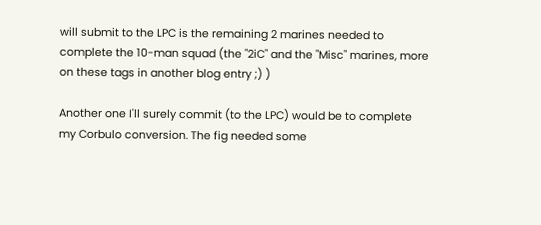will submit to the LPC is the remaining 2 marines needed to complete the 10-man squad (the "2iC" and the "Misc" marines, more on these tags in another blog entry ;) )

Another one I'll surely commit (to the LPC) would be to complete my Corbulo conversion. The fig needed some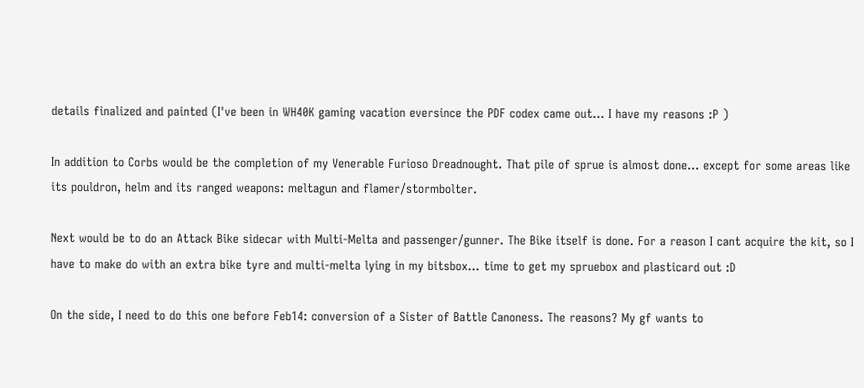details finalized and painted (I've been in WH40K gaming vacation eversince the PDF codex came out... I have my reasons :P )

In addition to Corbs would be the completion of my Venerable Furioso Dreadnought. That pile of sprue is almost done... except for some areas like its pouldron, helm and its ranged weapons: meltagun and flamer/stormbolter.

Next would be to do an Attack Bike sidecar with Multi-Melta and passenger/gunner. The Bike itself is done. For a reason I cant acquire the kit, so I have to make do with an extra bike tyre and multi-melta lying in my bitsbox... time to get my spruebox and plasticard out :D

On the side, I need to do this one before Feb14: conversion of a Sister of Battle Canoness. The reasons? My gf wants to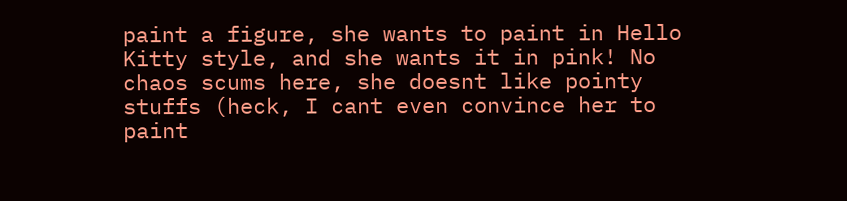paint a figure, she wants to paint in Hello Kitty style, and she wants it in pink! No chaos scums here, she doesnt like pointy stuffs (heck, I cant even convince her to paint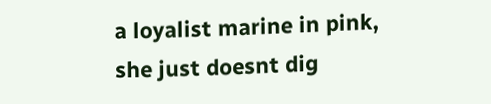a loyalist marine in pink, she just doesnt dig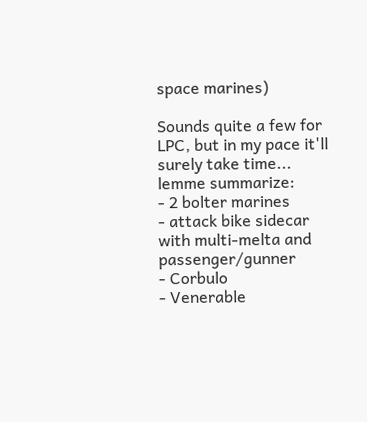space marines)

Sounds quite a few for LPC, but in my pace it'll surely take time... lemme summarize:
- 2 bolter marines
- attack bike sidecar with multi-melta and passenger/gunner
- Corbulo
- Venerable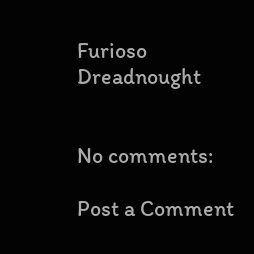Furioso Dreadnought


No comments:

Post a Comment